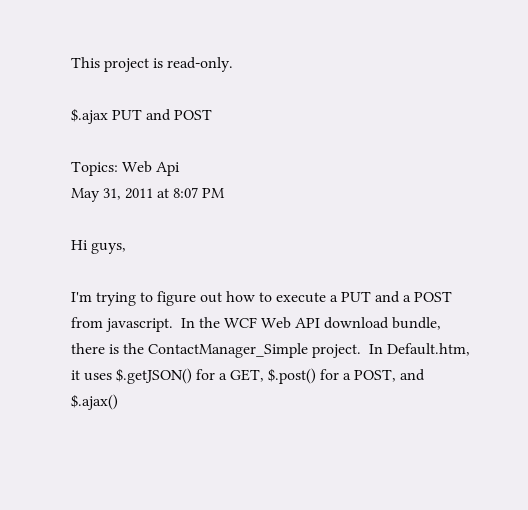This project is read-only.

$.ajax PUT and POST

Topics: Web Api
May 31, 2011 at 8:07 PM

Hi guys,

I'm trying to figure out how to execute a PUT and a POST from javascript.  In the WCF Web API download bundle, there is the ContactManager_Simple project.  In Default.htm, it uses $.getJSON() for a GET, $.post() for a POST, and $.ajax()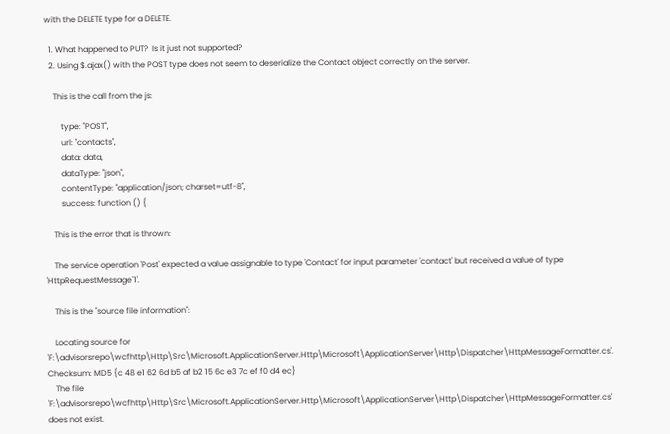with the DELETE type for a DELETE.

  1. What happened to PUT?  Is it just not supported?
  2. Using $.ajax() with the POST type does not seem to deserialize the Contact object correctly on the server.

    This is the call from the js:

        type: "POST",
        url: "contacts",
        data: data,
        dataType: "json",
        contentType: "application/json; charset=utf-8",
        success: function () {

    This is the error that is thrown:

    The service operation 'Post' expected a value assignable to type 'Contact' for input parameter 'contact' but received a value of type 'HttpRequestMessage`1'.

    This is the "source file information":

    Locating source for 'F:\advisorsrepo\wcfhttp\Http\Src\Microsoft.ApplicationServer.Http\Microsoft\ApplicationServer\Http\Dispatcher\HttpMessageFormatter.cs'. Checksum: MD5 {c 48 e1 62 6d b5 af b2 15 6c e3 7c ef f0 d4 ec}
    The file 'F:\advisorsrepo\wcfhttp\Http\Src\Microsoft.ApplicationServer.Http\Microsoft\ApplicationServer\Http\Dispatcher\HttpMessageFormatter.cs' does not exist.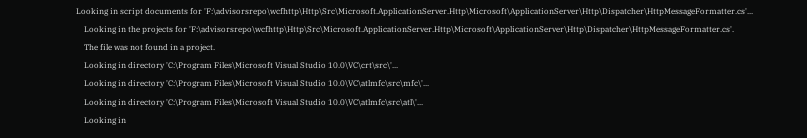Looking in script documents for 'F:\advisorsrepo\wcfhttp\Http\Src\Microsoft.ApplicationServer.Http\Microsoft\ApplicationServer\Http\Dispatcher\HttpMessageFormatter.cs'...
    Looking in the projects for 'F:\advisorsrepo\wcfhttp\Http\Src\Microsoft.ApplicationServer.Http\Microsoft\ApplicationServer\Http\Dispatcher\HttpMessageFormatter.cs'.
    The file was not found in a project.
    Looking in directory 'C:\Program Files\Microsoft Visual Studio 10.0\VC\crt\src\'...
    Looking in directory 'C:\Program Files\Microsoft Visual Studio 10.0\VC\atlmfc\src\mfc\'...
    Looking in directory 'C:\Program Files\Microsoft Visual Studio 10.0\VC\atlmfc\src\atl\'...
    Looking in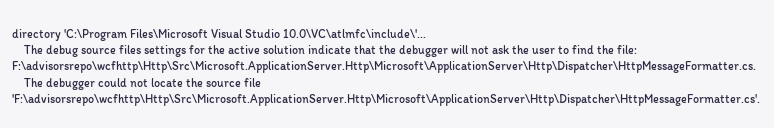directory 'C:\Program Files\Microsoft Visual Studio 10.0\VC\atlmfc\include\'...
    The debug source files settings for the active solution indicate that the debugger will not ask the user to find the file: F:\advisorsrepo\wcfhttp\Http\Src\Microsoft.ApplicationServer.Http\Microsoft\ApplicationServer\Http\Dispatcher\HttpMessageFormatter.cs.
    The debugger could not locate the source file 'F:\advisorsrepo\wcfhttp\Http\Src\Microsoft.ApplicationServer.Http\Microsoft\ApplicationServer\Http\Dispatcher\HttpMessageFormatter.cs'.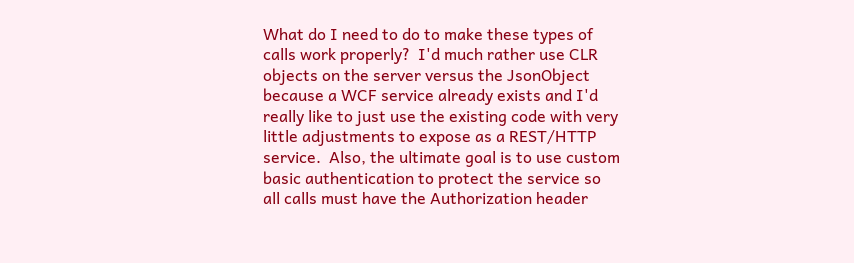What do I need to do to make these types of calls work properly?  I'd much rather use CLR objects on the server versus the JsonObject because a WCF service already exists and I'd really like to just use the existing code with very little adjustments to expose as a REST/HTTP service.  Also, the ultimate goal is to use custom basic authentication to protect the service so all calls must have the Authorization header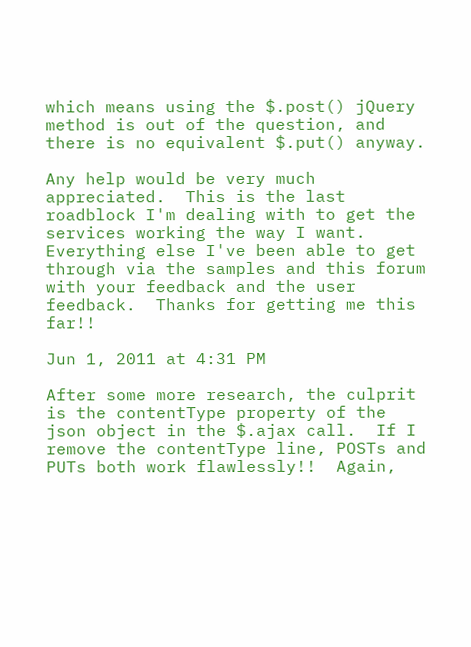which means using the $.post() jQuery method is out of the question, and there is no equivalent $.put() anyway.

Any help would be very much appreciated.  This is the last roadblock I'm dealing with to get the services working the way I want.  Everything else I've been able to get through via the samples and this forum with your feedback and the user feedback.  Thanks for getting me this far!!

Jun 1, 2011 at 4:31 PM

After some more research, the culprit is the contentType property of the json object in the $.ajax call.  If I remove the contentType line, POSTs and PUTs both work flawlessly!!  Again,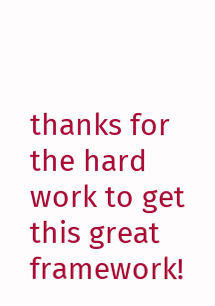thanks for the hard work to get this great framework!